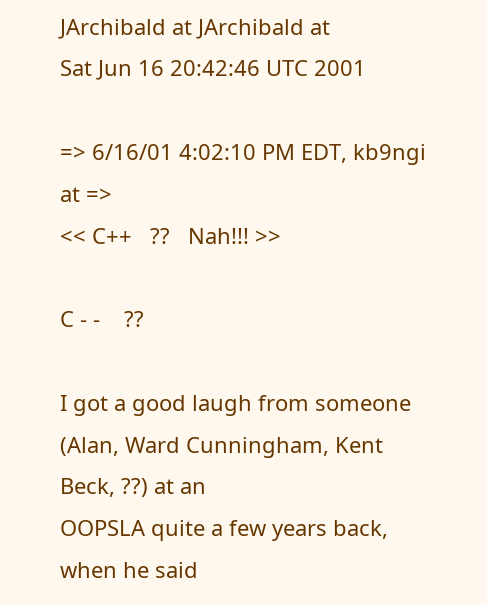JArchibald at JArchibald at
Sat Jun 16 20:42:46 UTC 2001

=> 6/16/01 4:02:10 PM EDT, kb9ngi at =>
<< C++   ??   Nah!!! >>

C - -    ??

I got a good laugh from someone (Alan, Ward Cunningham, Kent Beck, ??) at an
OOPSLA quite a few years back, when he said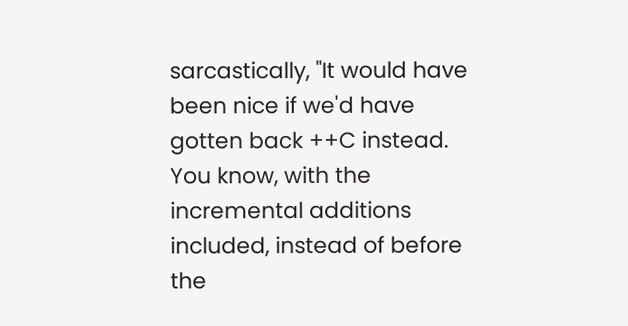sarcastically, "It would have
been nice if we'd have gotten back ++C instead. You know, with the
incremental additions included, instead of before the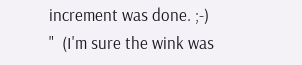increment was done. ;-)
"  (I'm sure the wink was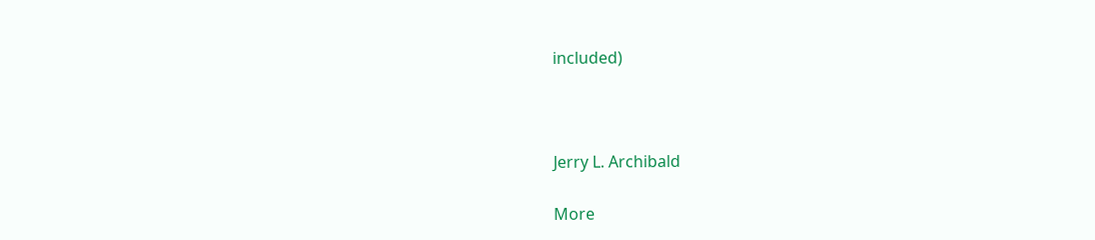included)



Jerry L. Archibald

More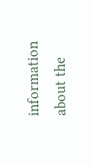information about the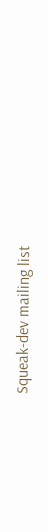Squeak-dev mailing list